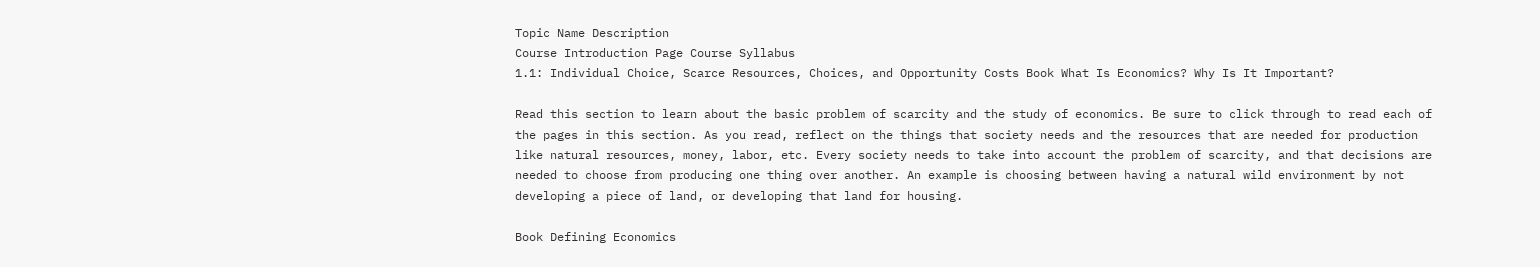Topic Name Description
Course Introduction Page Course Syllabus
1.1: Individual Choice, Scarce Resources, Choices, and Opportunity Costs Book What Is Economics? Why Is It Important?

Read this section to learn about the basic problem of scarcity and the study of economics. Be sure to click through to read each of the pages in this section. As you read, reflect on the things that society needs and the resources that are needed for production like natural resources, money, labor, etc. Every society needs to take into account the problem of scarcity, and that decisions are needed to choose from producing one thing over another. An example is choosing between having a natural wild environment by not developing a piece of land, or developing that land for housing.

Book Defining Economics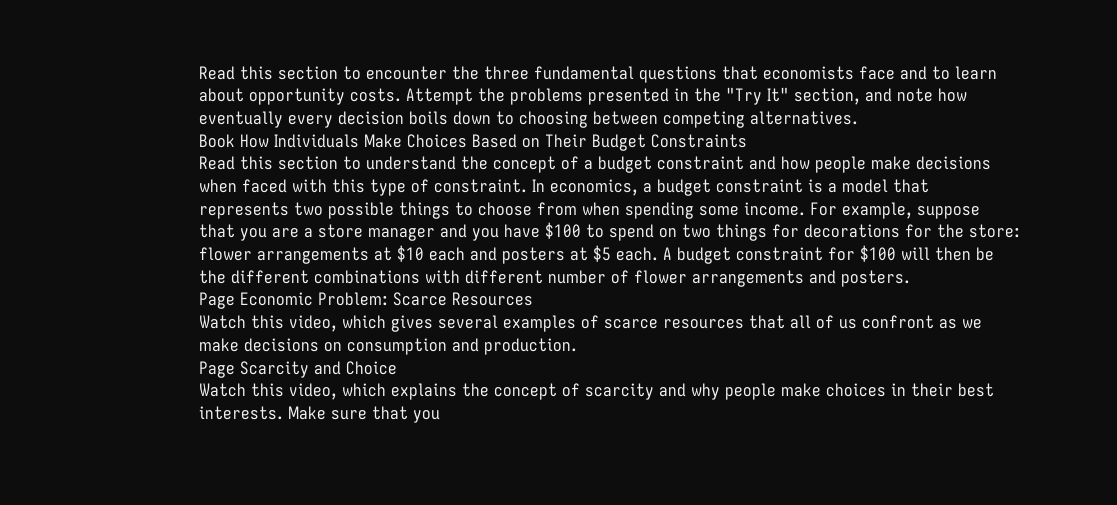Read this section to encounter the three fundamental questions that economists face and to learn about opportunity costs. Attempt the problems presented in the "Try It" section, and note how eventually every decision boils down to choosing between competing alternatives.
Book How Individuals Make Choices Based on Their Budget Constraints
Read this section to understand the concept of a budget constraint and how people make decisions when faced with this type of constraint. In economics, a budget constraint is a model that represents two possible things to choose from when spending some income. For example, suppose that you are a store manager and you have $100 to spend on two things for decorations for the store: flower arrangements at $10 each and posters at $5 each. A budget constraint for $100 will then be the different combinations with different number of flower arrangements and posters.
Page Economic Problem: Scarce Resources
Watch this video, which gives several examples of scarce resources that all of us confront as we make decisions on consumption and production.
Page Scarcity and Choice
Watch this video, which explains the concept of scarcity and why people make choices in their best interests. Make sure that you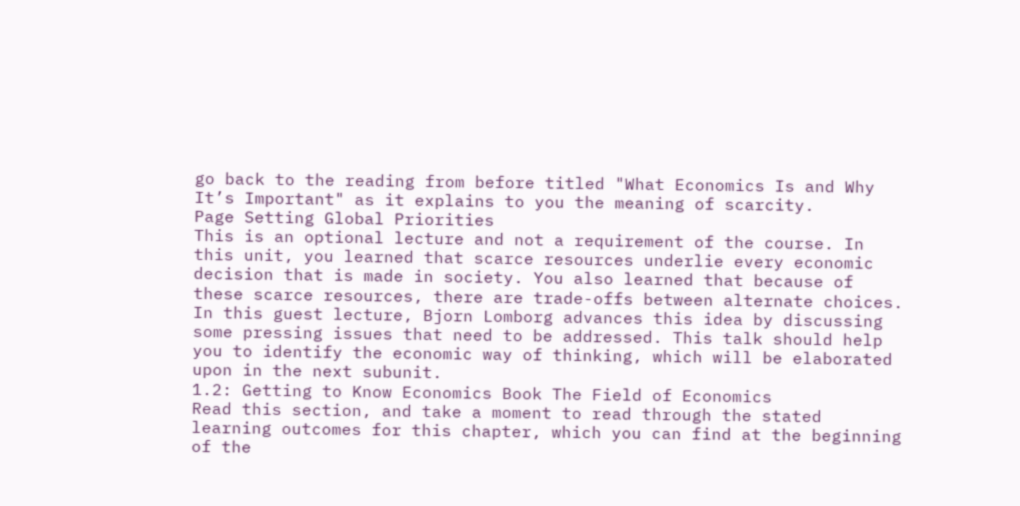go back to the reading from before titled "What Economics Is and Why It’s Important" as it explains to you the meaning of scarcity.
Page Setting Global Priorities
This is an optional lecture and not a requirement of the course. In this unit, you learned that scarce resources underlie every economic decision that is made in society. You also learned that because of these scarce resources, there are trade-offs between alternate choices. In this guest lecture, Bjorn Lomborg advances this idea by discussing some pressing issues that need to be addressed. This talk should help you to identify the economic way of thinking, which will be elaborated upon in the next subunit.
1.2: Getting to Know Economics Book The Field of Economics
Read this section, and take a moment to read through the stated learning outcomes for this chapter, which you can find at the beginning of the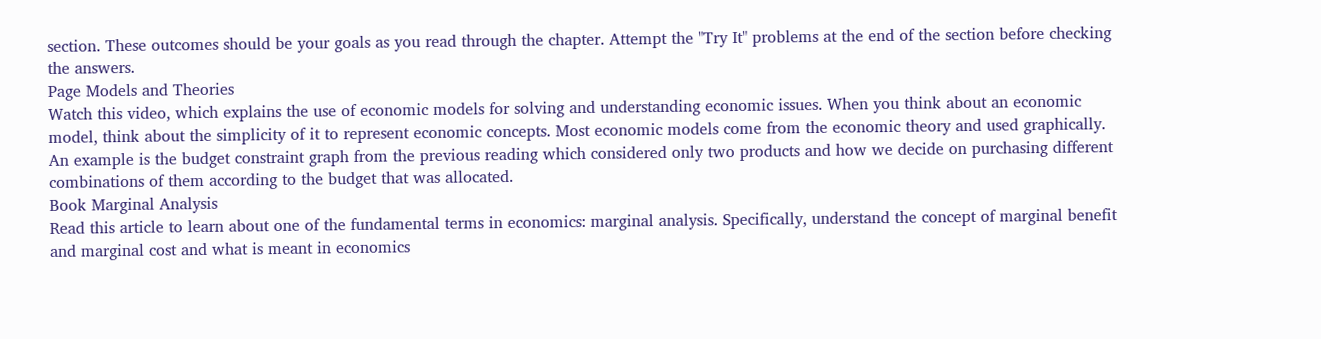section. These outcomes should be your goals as you read through the chapter. Attempt the "Try It" problems at the end of the section before checking the answers.
Page Models and Theories
Watch this video, which explains the use of economic models for solving and understanding economic issues. When you think about an economic model, think about the simplicity of it to represent economic concepts. Most economic models come from the economic theory and used graphically. An example is the budget constraint graph from the previous reading which considered only two products and how we decide on purchasing different combinations of them according to the budget that was allocated.
Book Marginal Analysis
Read this article to learn about one of the fundamental terms in economics: marginal analysis. Specifically, understand the concept of marginal benefit and marginal cost and what is meant in economics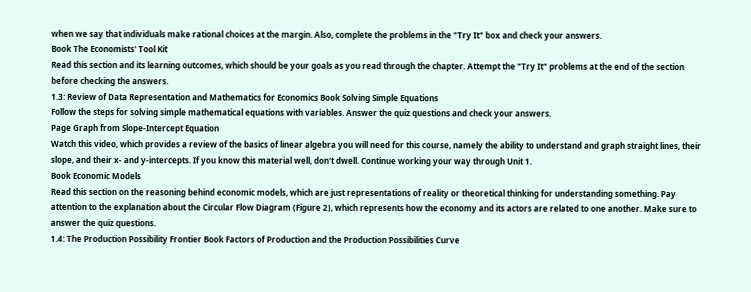when we say that individuals make rational choices at the margin. Also, complete the problems in the "Try It" box and check your answers.
Book The Economists' Tool Kit
Read this section and its learning outcomes, which should be your goals as you read through the chapter. Attempt the "Try It" problems at the end of the section before checking the answers.
1.3: Review of Data Representation and Mathematics for Economics Book Solving Simple Equations
Follow the steps for solving simple mathematical equations with variables. Answer the quiz questions and check your answers.
Page Graph from Slope-Intercept Equation
Watch this video, which provides a review of the basics of linear algebra you will need for this course, namely the ability to understand and graph straight lines, their slope, and their x- and y-intercepts. If you know this material well, don't dwell. Continue working your way through Unit 1.
Book Economic Models
Read this section on the reasoning behind economic models, which are just representations of reality or theoretical thinking for understanding something. Pay attention to the explanation about the Circular Flow Diagram (Figure 2), which represents how the economy and its actors are related to one another. Make sure to answer the quiz questions.
1.4: The Production Possibility Frontier Book Factors of Production and the Production Possibilities Curve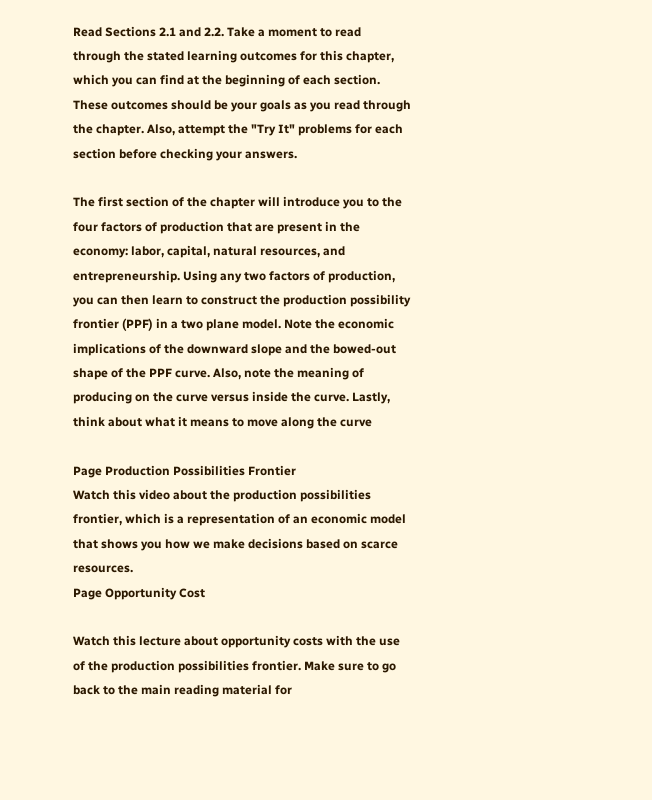Read Sections 2.1 and 2.2. Take a moment to read through the stated learning outcomes for this chapter, which you can find at the beginning of each section. These outcomes should be your goals as you read through the chapter. Also, attempt the "Try It" problems for each section before checking your answers.

The first section of the chapter will introduce you to the four factors of production that are present in the economy: labor, capital, natural resources, and entrepreneurship. Using any two factors of production, you can then learn to construct the production possibility frontier (PPF) in a two plane model. Note the economic implications of the downward slope and the bowed-out shape of the PPF curve. Also, note the meaning of producing on the curve versus inside the curve. Lastly, think about what it means to move along the curve

Page Production Possibilities Frontier
Watch this video about the production possibilities frontier, which is a representation of an economic model that shows you how we make decisions based on scarce resources.
Page Opportunity Cost

Watch this lecture about opportunity costs with the use of the production possibilities frontier. Make sure to go back to the main reading material for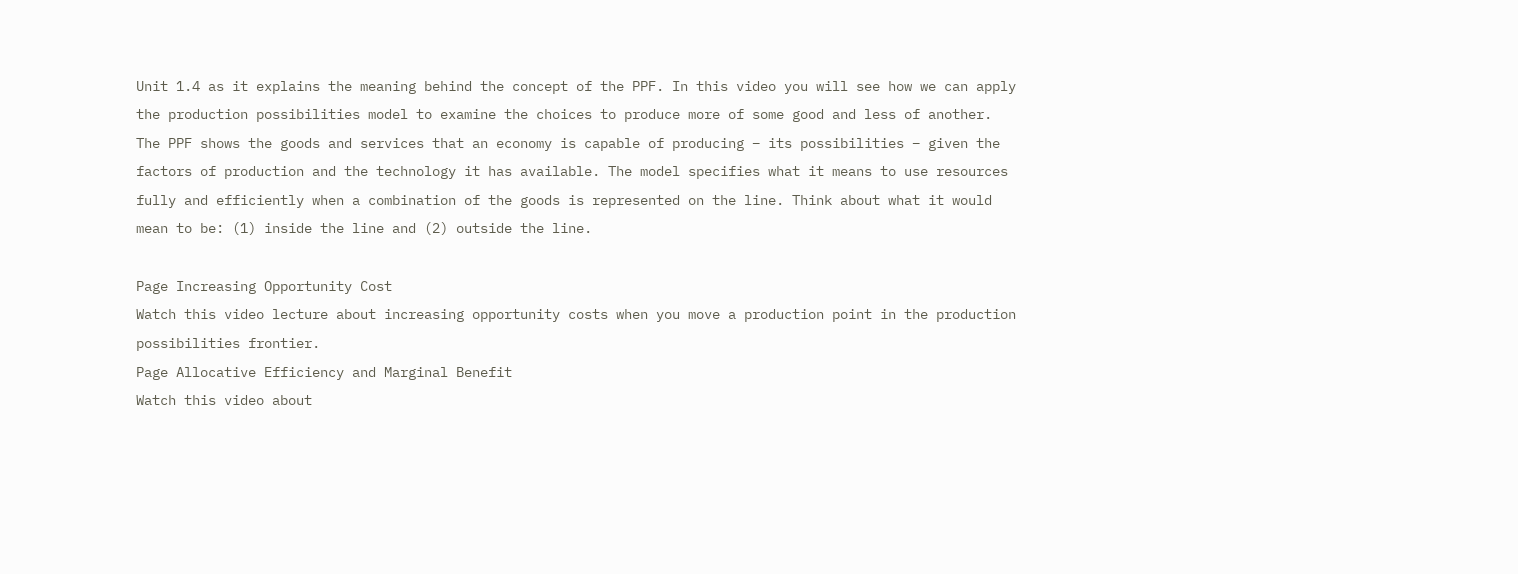Unit 1.4 as it explains the meaning behind the concept of the PPF. In this video you will see how we can apply the production possibilities model to examine the choices to produce more of some good and less of another. The PPF shows the goods and services that an economy is capable of producing – its possibilities – given the factors of production and the technology it has available. The model specifies what it means to use resources fully and efficiently when a combination of the goods is represented on the line. Think about what it would mean to be: (1) inside the line and (2) outside the line.

Page Increasing Opportunity Cost
Watch this video lecture about increasing opportunity costs when you move a production point in the production possibilities frontier.
Page Allocative Efficiency and Marginal Benefit
Watch this video about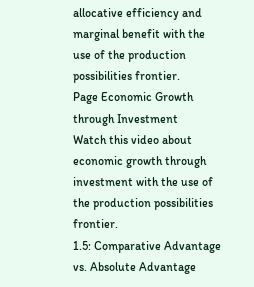allocative efficiency and marginal benefit with the use of the production possibilities frontier.
Page Economic Growth through Investment
Watch this video about economic growth through investment with the use of the production possibilities frontier.
1.5: Comparative Advantage vs. Absolute Advantage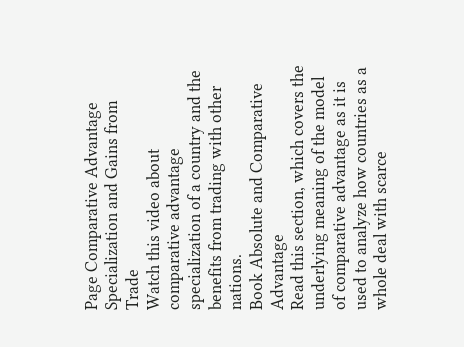Page Comparative Advantage Specialization and Gains from Trade
Watch this video about comparative advantage specialization of a country and the benefits from trading with other nations.
Book Absolute and Comparative Advantage
Read this section, which covers the underlying meaning of the model of comparative advantage as it is used to analyze how countries as a whole deal with scarce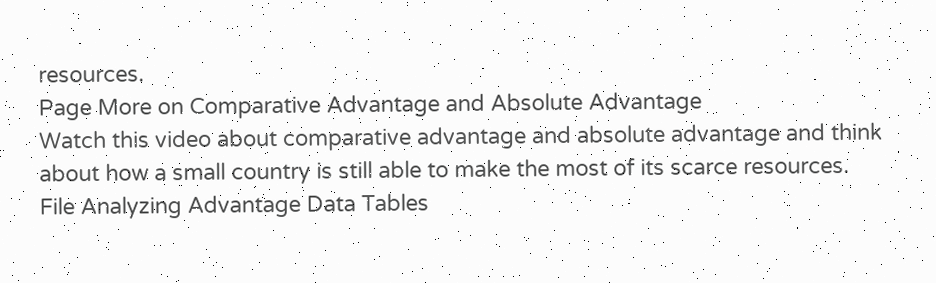resources.
Page More on Comparative Advantage and Absolute Advantage
Watch this video about comparative advantage and absolute advantage and think about how a small country is still able to make the most of its scarce resources.
File Analyzing Advantage Data Tables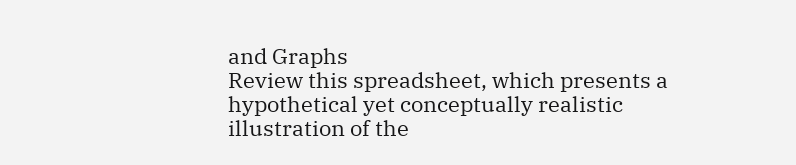and Graphs
Review this spreadsheet, which presents a hypothetical yet conceptually realistic illustration of the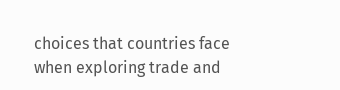choices that countries face when exploring trade and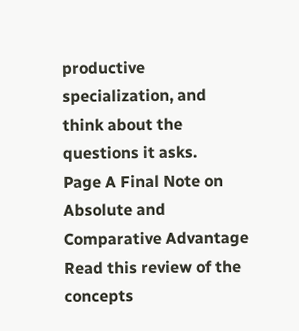productive specialization, and think about the questions it asks.
Page A Final Note on Absolute and Comparative Advantage
Read this review of the concepts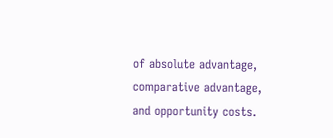of absolute advantage, comparative advantage, and opportunity costs.